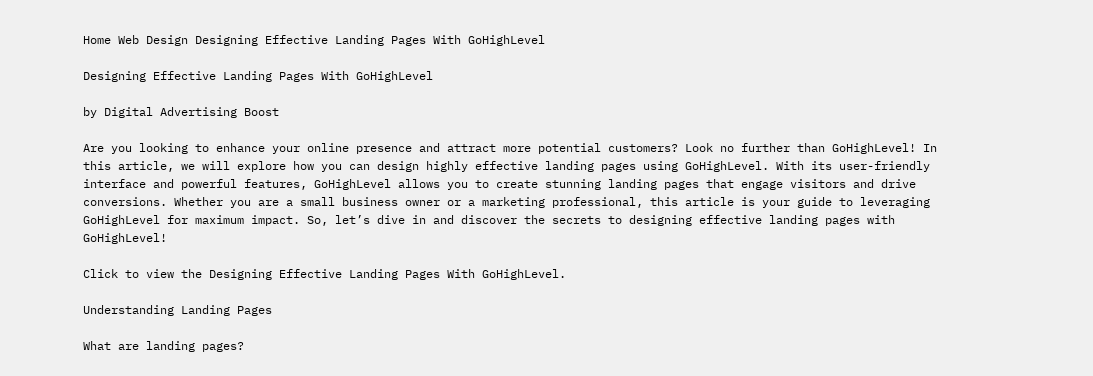Home Web Design Designing Effective Landing Pages With GoHighLevel

Designing Effective Landing Pages With GoHighLevel

by Digital Advertising Boost

Are you looking to enhance your online presence and attract more potential customers? Look no further than GoHighLevel! In this article, we will explore how you can design highly effective landing pages using GoHighLevel. With its user-friendly interface and powerful features, GoHighLevel allows you to create stunning landing pages that engage visitors and drive conversions. Whether you are a small business owner or a marketing professional, this article is your guide to leveraging GoHighLevel for maximum impact. So, let’s dive in and discover the secrets to designing effective landing pages with GoHighLevel!

Click to view the Designing Effective Landing Pages With GoHighLevel.

Understanding Landing Pages

What are landing pages?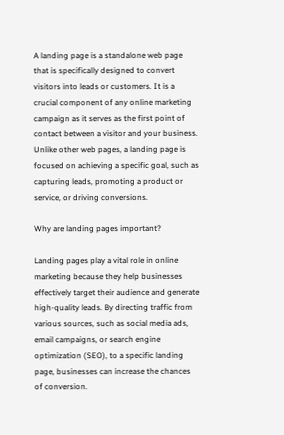A landing page is a standalone web page that is specifically designed to convert visitors into leads or customers. It is a crucial component of any online marketing campaign as it serves as the first point of contact between a visitor and your business. Unlike other web pages, a landing page is focused on achieving a specific goal, such as capturing leads, promoting a product or service, or driving conversions.

Why are landing pages important?

Landing pages play a vital role in online marketing because they help businesses effectively target their audience and generate high-quality leads. By directing traffic from various sources, such as social media ads, email campaigns, or search engine optimization (SEO), to a specific landing page, businesses can increase the chances of conversion.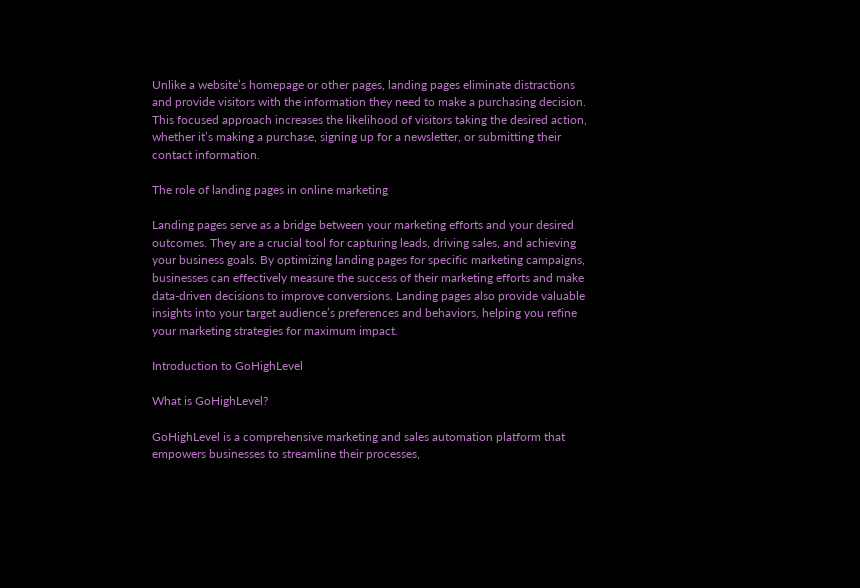Unlike a website’s homepage or other pages, landing pages eliminate distractions and provide visitors with the information they need to make a purchasing decision. This focused approach increases the likelihood of visitors taking the desired action, whether it’s making a purchase, signing up for a newsletter, or submitting their contact information.

The role of landing pages in online marketing

Landing pages serve as a bridge between your marketing efforts and your desired outcomes. They are a crucial tool for capturing leads, driving sales, and achieving your business goals. By optimizing landing pages for specific marketing campaigns, businesses can effectively measure the success of their marketing efforts and make data-driven decisions to improve conversions. Landing pages also provide valuable insights into your target audience’s preferences and behaviors, helping you refine your marketing strategies for maximum impact.

Introduction to GoHighLevel

What is GoHighLevel?

GoHighLevel is a comprehensive marketing and sales automation platform that empowers businesses to streamline their processes,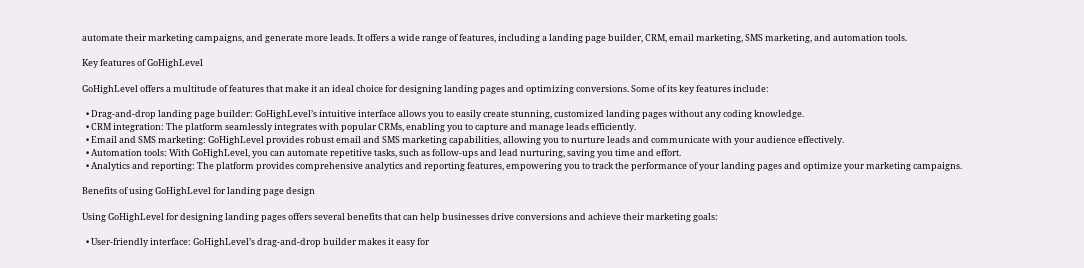automate their marketing campaigns, and generate more leads. It offers a wide range of features, including a landing page builder, CRM, email marketing, SMS marketing, and automation tools.

Key features of GoHighLevel

GoHighLevel offers a multitude of features that make it an ideal choice for designing landing pages and optimizing conversions. Some of its key features include:

  • Drag-and-drop landing page builder: GoHighLevel’s intuitive interface allows you to easily create stunning, customized landing pages without any coding knowledge.
  • CRM integration: The platform seamlessly integrates with popular CRMs, enabling you to capture and manage leads efficiently.
  • Email and SMS marketing: GoHighLevel provides robust email and SMS marketing capabilities, allowing you to nurture leads and communicate with your audience effectively.
  • Automation tools: With GoHighLevel, you can automate repetitive tasks, such as follow-ups and lead nurturing, saving you time and effort.
  • Analytics and reporting: The platform provides comprehensive analytics and reporting features, empowering you to track the performance of your landing pages and optimize your marketing campaigns.

Benefits of using GoHighLevel for landing page design

Using GoHighLevel for designing landing pages offers several benefits that can help businesses drive conversions and achieve their marketing goals:

  • User-friendly interface: GoHighLevel’s drag-and-drop builder makes it easy for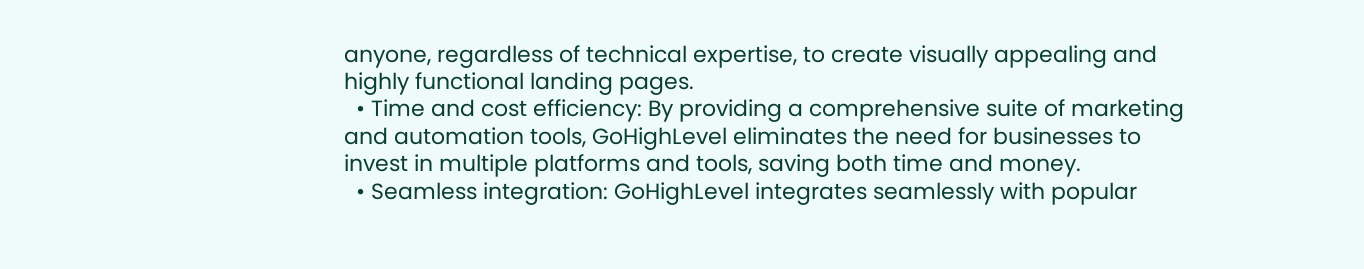anyone, regardless of technical expertise, to create visually appealing and highly functional landing pages.
  • Time and cost efficiency: By providing a comprehensive suite of marketing and automation tools, GoHighLevel eliminates the need for businesses to invest in multiple platforms and tools, saving both time and money.
  • Seamless integration: GoHighLevel integrates seamlessly with popular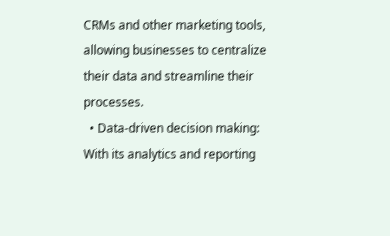CRMs and other marketing tools, allowing businesses to centralize their data and streamline their processes.
  • Data-driven decision making: With its analytics and reporting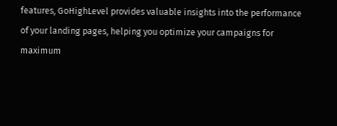features, GoHighLevel provides valuable insights into the performance of your landing pages, helping you optimize your campaigns for maximum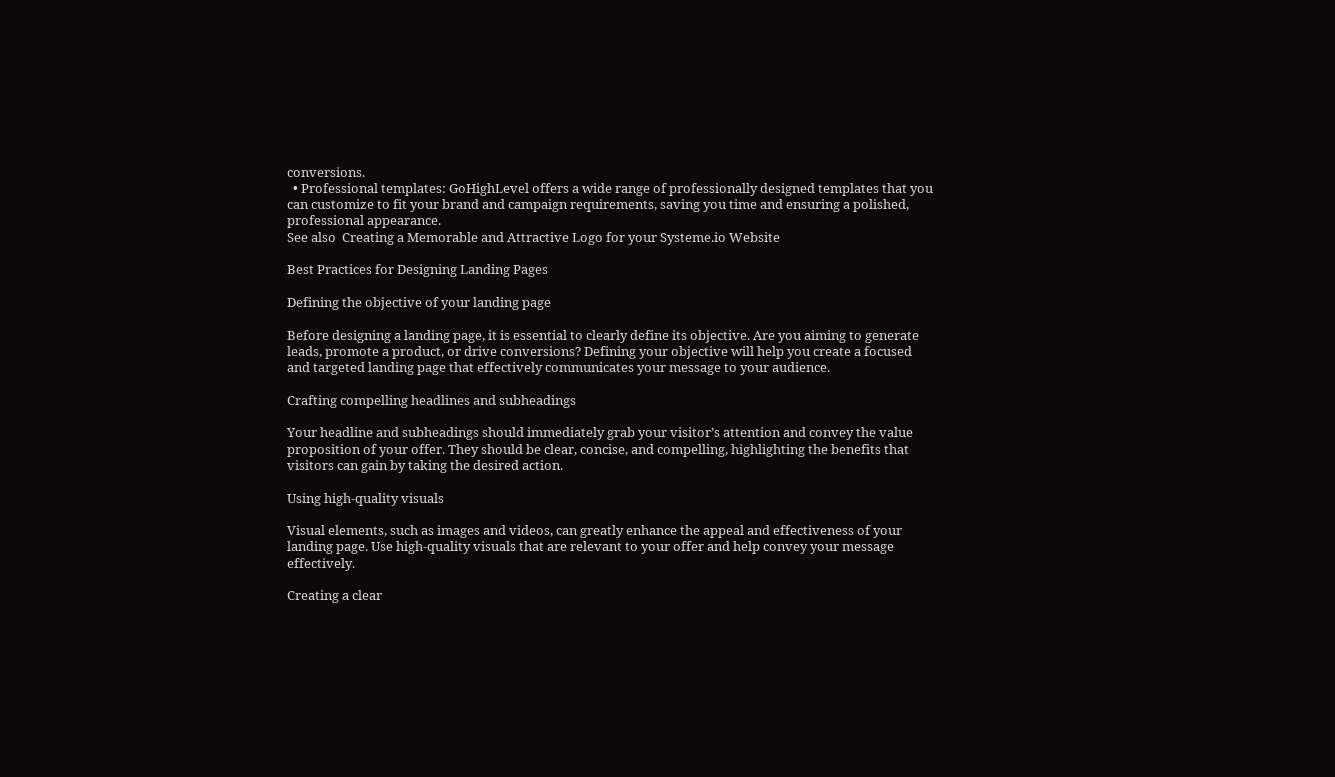conversions.
  • Professional templates: GoHighLevel offers a wide range of professionally designed templates that you can customize to fit your brand and campaign requirements, saving you time and ensuring a polished, professional appearance.
See also  Creating a Memorable and Attractive Logo for your Systeme.io Website

Best Practices for Designing Landing Pages

Defining the objective of your landing page

Before designing a landing page, it is essential to clearly define its objective. Are you aiming to generate leads, promote a product, or drive conversions? Defining your objective will help you create a focused and targeted landing page that effectively communicates your message to your audience.

Crafting compelling headlines and subheadings

Your headline and subheadings should immediately grab your visitor’s attention and convey the value proposition of your offer. They should be clear, concise, and compelling, highlighting the benefits that visitors can gain by taking the desired action.

Using high-quality visuals

Visual elements, such as images and videos, can greatly enhance the appeal and effectiveness of your landing page. Use high-quality visuals that are relevant to your offer and help convey your message effectively.

Creating a clear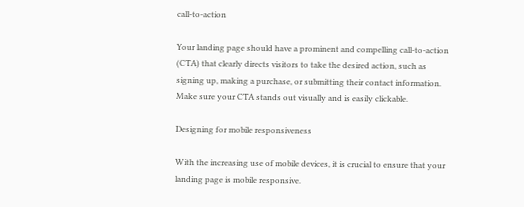call-to-action

Your landing page should have a prominent and compelling call-to-action (CTA) that clearly directs visitors to take the desired action, such as signing up, making a purchase, or submitting their contact information. Make sure your CTA stands out visually and is easily clickable.

Designing for mobile responsiveness

With the increasing use of mobile devices, it is crucial to ensure that your landing page is mobile responsive.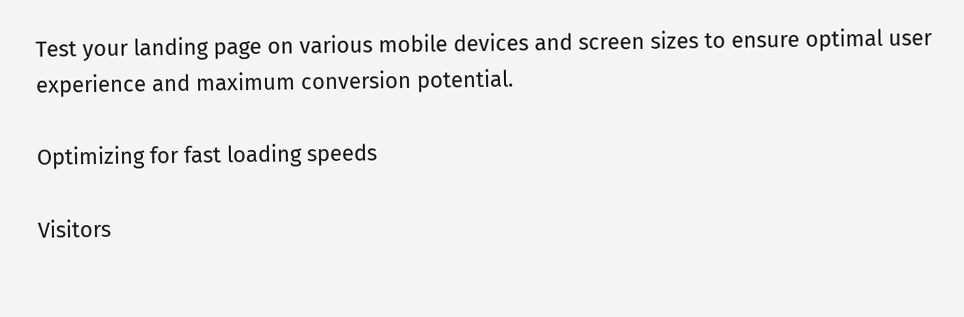Test your landing page on various mobile devices and screen sizes to ensure optimal user experience and maximum conversion potential.

Optimizing for fast loading speeds

Visitors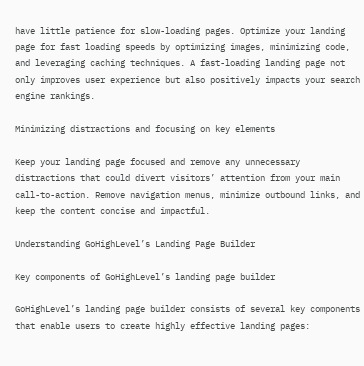have little patience for slow-loading pages. Optimize your landing page for fast loading speeds by optimizing images, minimizing code, and leveraging caching techniques. A fast-loading landing page not only improves user experience but also positively impacts your search engine rankings.

Minimizing distractions and focusing on key elements

Keep your landing page focused and remove any unnecessary distractions that could divert visitors’ attention from your main call-to-action. Remove navigation menus, minimize outbound links, and keep the content concise and impactful.

Understanding GoHighLevel’s Landing Page Builder

Key components of GoHighLevel’s landing page builder

GoHighLevel’s landing page builder consists of several key components that enable users to create highly effective landing pages: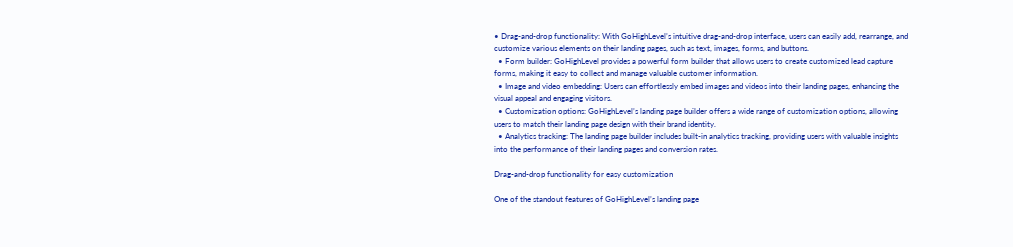• Drag-and-drop functionality: With GoHighLevel’s intuitive drag-and-drop interface, users can easily add, rearrange, and customize various elements on their landing pages, such as text, images, forms, and buttons.
  • Form builder: GoHighLevel provides a powerful form builder that allows users to create customized lead capture forms, making it easy to collect and manage valuable customer information.
  • Image and video embedding: Users can effortlessly embed images and videos into their landing pages, enhancing the visual appeal and engaging visitors.
  • Customization options: GoHighLevel’s landing page builder offers a wide range of customization options, allowing users to match their landing page design with their brand identity.
  • Analytics tracking: The landing page builder includes built-in analytics tracking, providing users with valuable insights into the performance of their landing pages and conversion rates.

Drag-and-drop functionality for easy customization

One of the standout features of GoHighLevel’s landing page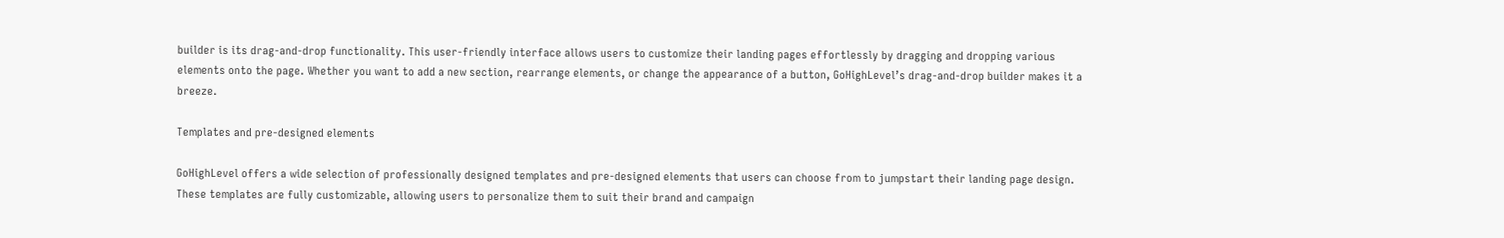builder is its drag-and-drop functionality. This user-friendly interface allows users to customize their landing pages effortlessly by dragging and dropping various elements onto the page. Whether you want to add a new section, rearrange elements, or change the appearance of a button, GoHighLevel’s drag-and-drop builder makes it a breeze.

Templates and pre-designed elements

GoHighLevel offers a wide selection of professionally designed templates and pre-designed elements that users can choose from to jumpstart their landing page design. These templates are fully customizable, allowing users to personalize them to suit their brand and campaign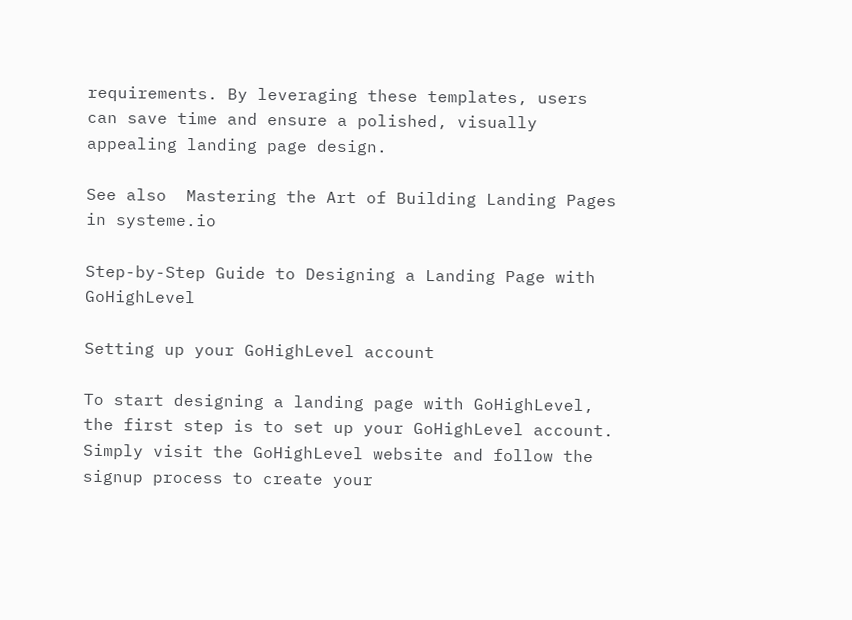requirements. By leveraging these templates, users can save time and ensure a polished, visually appealing landing page design.

See also  Mastering the Art of Building Landing Pages in systeme.io

Step-by-Step Guide to Designing a Landing Page with GoHighLevel

Setting up your GoHighLevel account

To start designing a landing page with GoHighLevel, the first step is to set up your GoHighLevel account. Simply visit the GoHighLevel website and follow the signup process to create your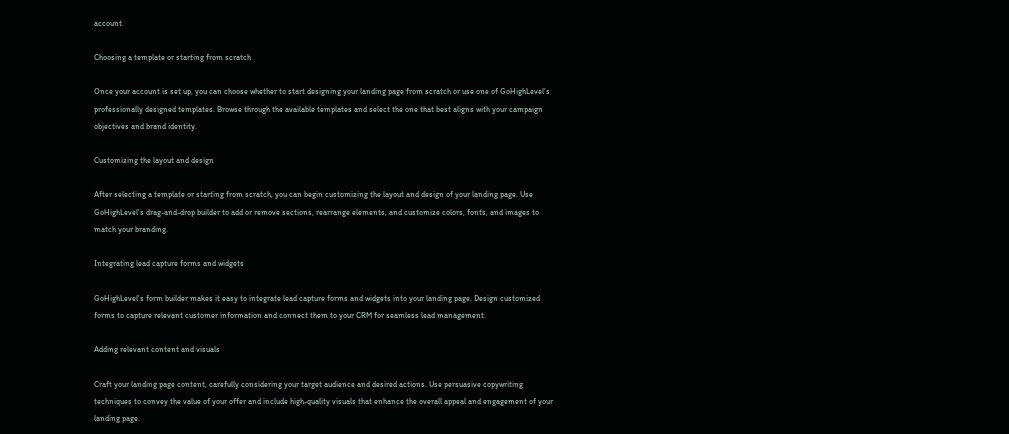account.

Choosing a template or starting from scratch

Once your account is set up, you can choose whether to start designing your landing page from scratch or use one of GoHighLevel’s professionally designed templates. Browse through the available templates and select the one that best aligns with your campaign objectives and brand identity.

Customizing the layout and design

After selecting a template or starting from scratch, you can begin customizing the layout and design of your landing page. Use GoHighLevel’s drag-and-drop builder to add or remove sections, rearrange elements, and customize colors, fonts, and images to match your branding.

Integrating lead capture forms and widgets

GoHighLevel’s form builder makes it easy to integrate lead capture forms and widgets into your landing page. Design customized forms to capture relevant customer information and connect them to your CRM for seamless lead management.

Adding relevant content and visuals

Craft your landing page content, carefully considering your target audience and desired actions. Use persuasive copywriting techniques to convey the value of your offer and include high-quality visuals that enhance the overall appeal and engagement of your landing page.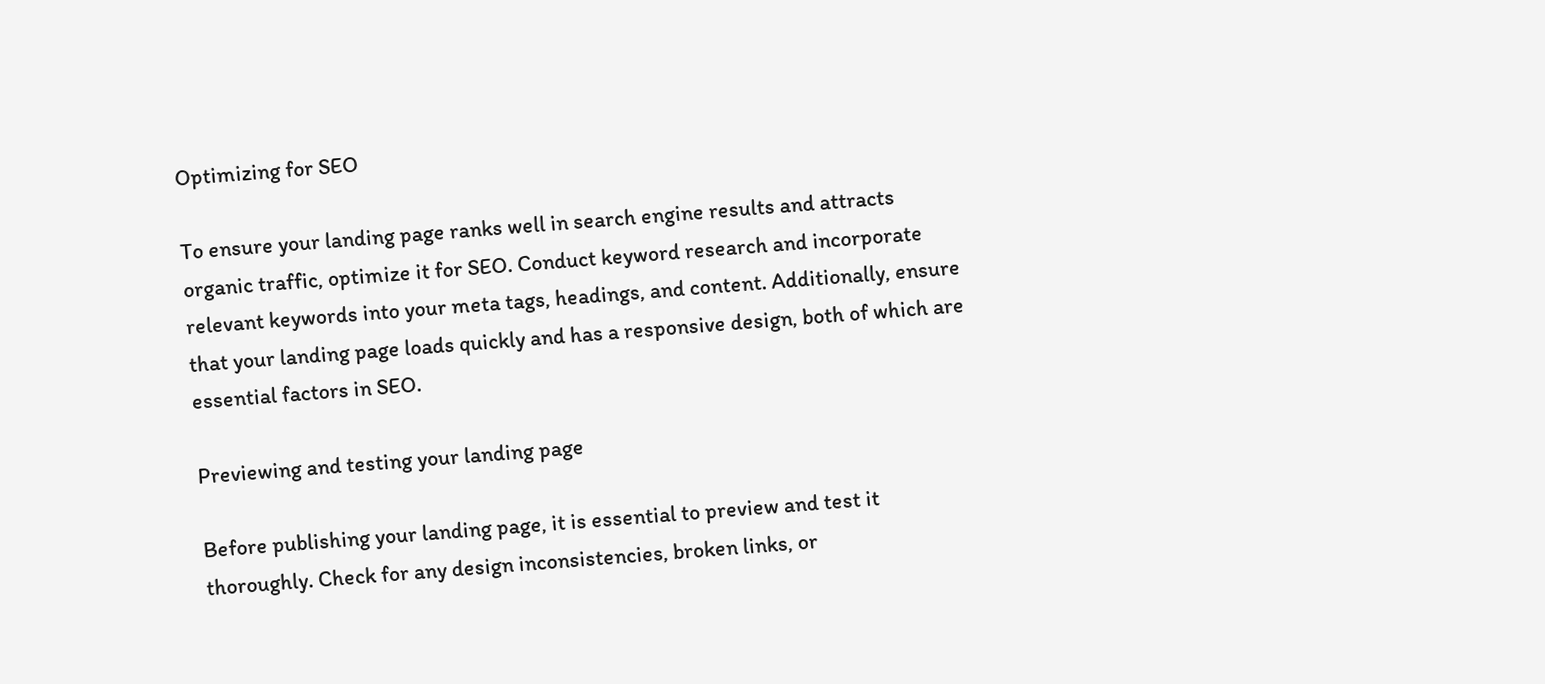Optimizing for SEO

To ensure your landing page ranks well in search engine results and attracts organic traffic, optimize it for SEO. Conduct keyword research and incorporate relevant keywords into your meta tags, headings, and content. Additionally, ensure that your landing page loads quickly and has a responsive design, both of which are essential factors in SEO.

Previewing and testing your landing page

Before publishing your landing page, it is essential to preview and test it thoroughly. Check for any design inconsistencies, broken links, or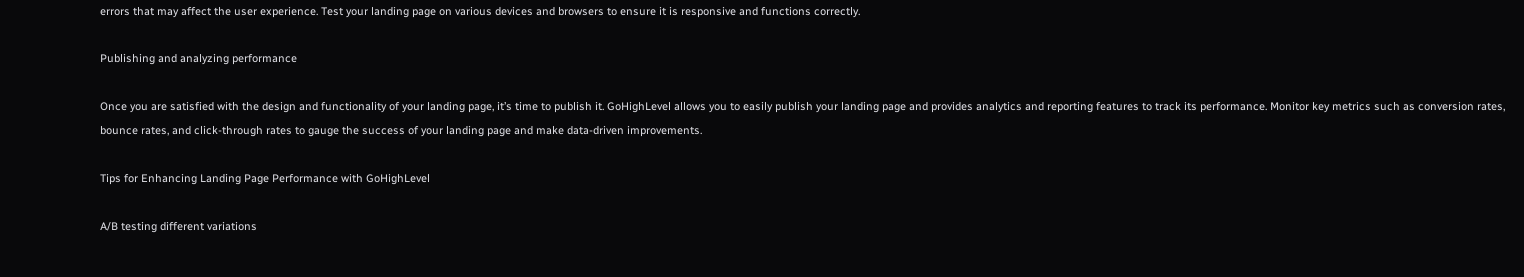errors that may affect the user experience. Test your landing page on various devices and browsers to ensure it is responsive and functions correctly.

Publishing and analyzing performance

Once you are satisfied with the design and functionality of your landing page, it’s time to publish it. GoHighLevel allows you to easily publish your landing page and provides analytics and reporting features to track its performance. Monitor key metrics such as conversion rates, bounce rates, and click-through rates to gauge the success of your landing page and make data-driven improvements.

Tips for Enhancing Landing Page Performance with GoHighLevel

A/B testing different variations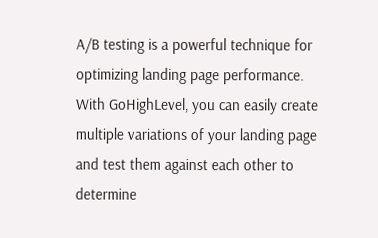A/B testing is a powerful technique for optimizing landing page performance. With GoHighLevel, you can easily create multiple variations of your landing page and test them against each other to determine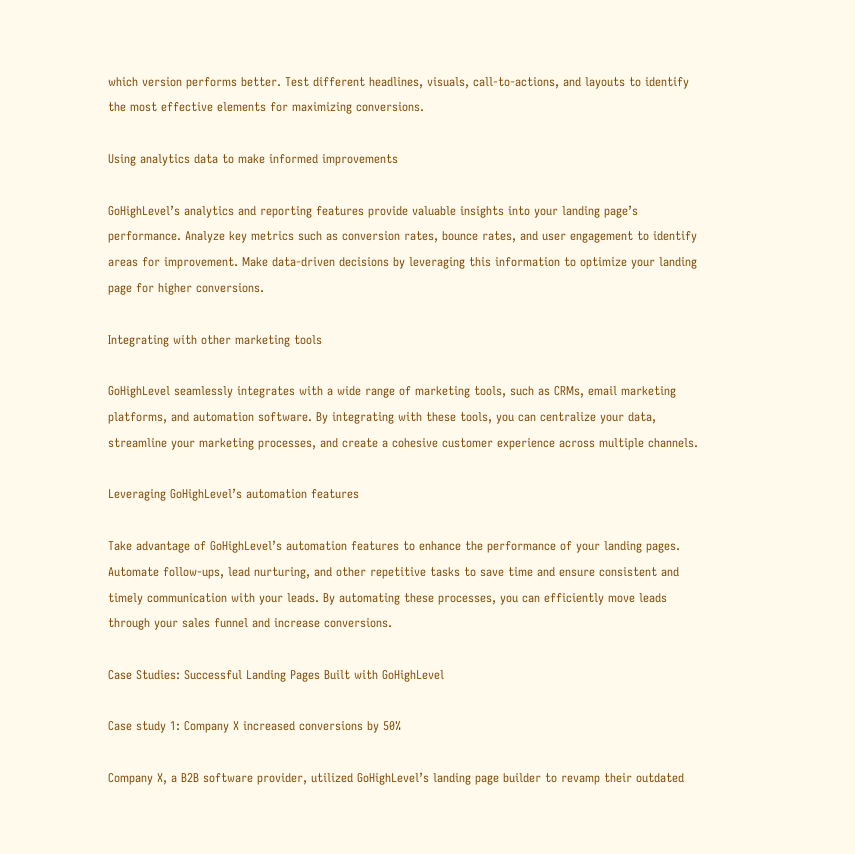which version performs better. Test different headlines, visuals, call-to-actions, and layouts to identify the most effective elements for maximizing conversions.

Using analytics data to make informed improvements

GoHighLevel’s analytics and reporting features provide valuable insights into your landing page’s performance. Analyze key metrics such as conversion rates, bounce rates, and user engagement to identify areas for improvement. Make data-driven decisions by leveraging this information to optimize your landing page for higher conversions.

Integrating with other marketing tools

GoHighLevel seamlessly integrates with a wide range of marketing tools, such as CRMs, email marketing platforms, and automation software. By integrating with these tools, you can centralize your data, streamline your marketing processes, and create a cohesive customer experience across multiple channels.

Leveraging GoHighLevel’s automation features

Take advantage of GoHighLevel’s automation features to enhance the performance of your landing pages. Automate follow-ups, lead nurturing, and other repetitive tasks to save time and ensure consistent and timely communication with your leads. By automating these processes, you can efficiently move leads through your sales funnel and increase conversions.

Case Studies: Successful Landing Pages Built with GoHighLevel

Case study 1: Company X increased conversions by 50%

Company X, a B2B software provider, utilized GoHighLevel’s landing page builder to revamp their outdated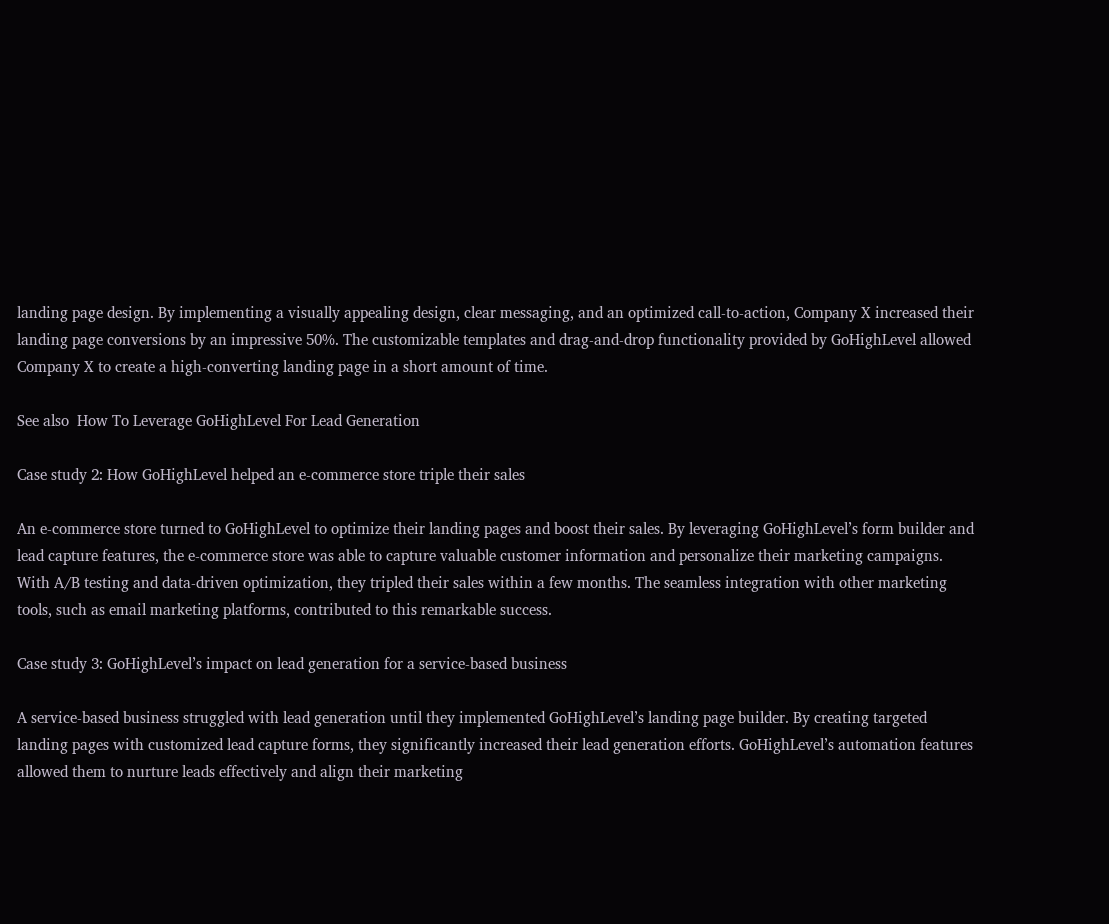landing page design. By implementing a visually appealing design, clear messaging, and an optimized call-to-action, Company X increased their landing page conversions by an impressive 50%. The customizable templates and drag-and-drop functionality provided by GoHighLevel allowed Company X to create a high-converting landing page in a short amount of time.

See also  How To Leverage GoHighLevel For Lead Generation

Case study 2: How GoHighLevel helped an e-commerce store triple their sales

An e-commerce store turned to GoHighLevel to optimize their landing pages and boost their sales. By leveraging GoHighLevel’s form builder and lead capture features, the e-commerce store was able to capture valuable customer information and personalize their marketing campaigns. With A/B testing and data-driven optimization, they tripled their sales within a few months. The seamless integration with other marketing tools, such as email marketing platforms, contributed to this remarkable success.

Case study 3: GoHighLevel’s impact on lead generation for a service-based business

A service-based business struggled with lead generation until they implemented GoHighLevel’s landing page builder. By creating targeted landing pages with customized lead capture forms, they significantly increased their lead generation efforts. GoHighLevel’s automation features allowed them to nurture leads effectively and align their marketing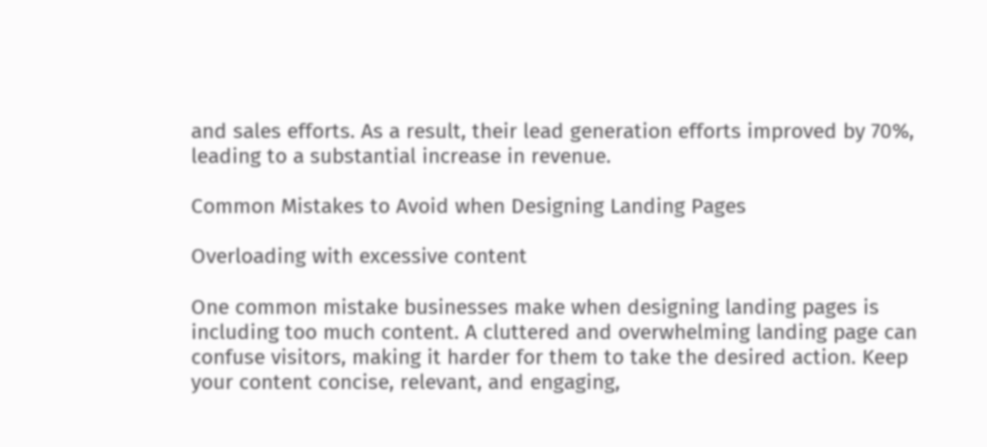and sales efforts. As a result, their lead generation efforts improved by 70%, leading to a substantial increase in revenue.

Common Mistakes to Avoid when Designing Landing Pages

Overloading with excessive content

One common mistake businesses make when designing landing pages is including too much content. A cluttered and overwhelming landing page can confuse visitors, making it harder for them to take the desired action. Keep your content concise, relevant, and engaging,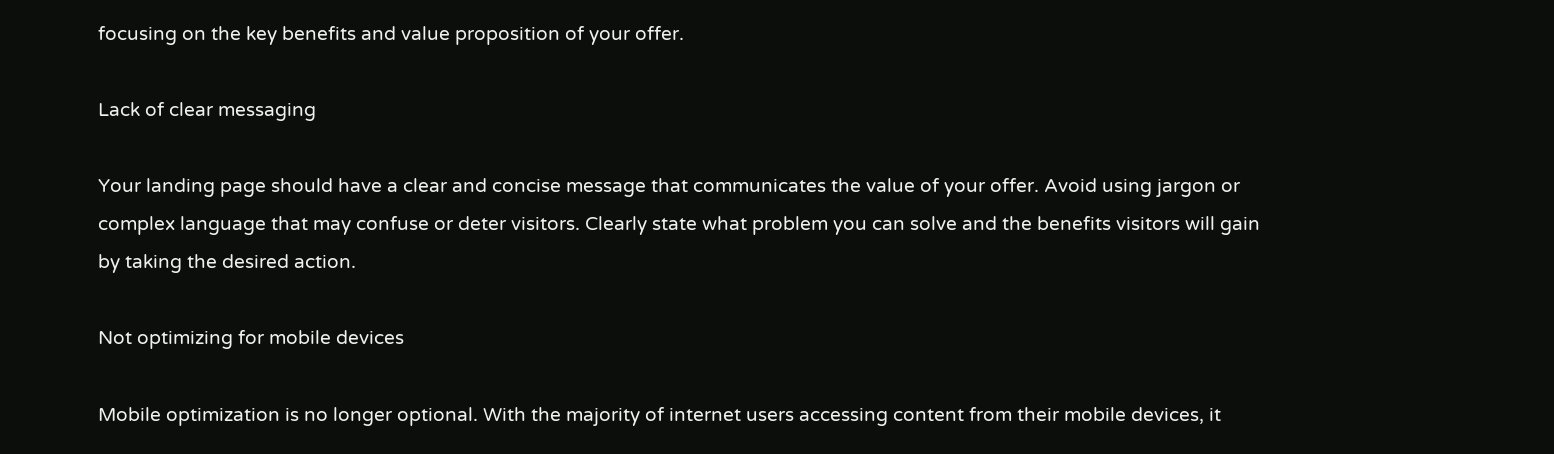focusing on the key benefits and value proposition of your offer.

Lack of clear messaging

Your landing page should have a clear and concise message that communicates the value of your offer. Avoid using jargon or complex language that may confuse or deter visitors. Clearly state what problem you can solve and the benefits visitors will gain by taking the desired action.

Not optimizing for mobile devices

Mobile optimization is no longer optional. With the majority of internet users accessing content from their mobile devices, it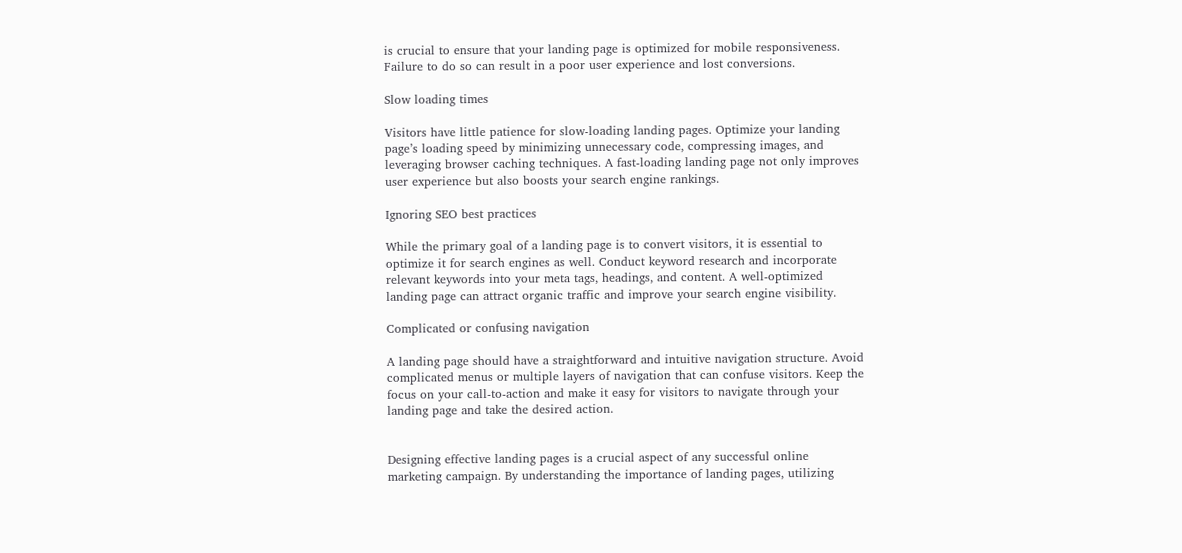is crucial to ensure that your landing page is optimized for mobile responsiveness. Failure to do so can result in a poor user experience and lost conversions.

Slow loading times

Visitors have little patience for slow-loading landing pages. Optimize your landing page’s loading speed by minimizing unnecessary code, compressing images, and leveraging browser caching techniques. A fast-loading landing page not only improves user experience but also boosts your search engine rankings.

Ignoring SEO best practices

While the primary goal of a landing page is to convert visitors, it is essential to optimize it for search engines as well. Conduct keyword research and incorporate relevant keywords into your meta tags, headings, and content. A well-optimized landing page can attract organic traffic and improve your search engine visibility.

Complicated or confusing navigation

A landing page should have a straightforward and intuitive navigation structure. Avoid complicated menus or multiple layers of navigation that can confuse visitors. Keep the focus on your call-to-action and make it easy for visitors to navigate through your landing page and take the desired action.


Designing effective landing pages is a crucial aspect of any successful online marketing campaign. By understanding the importance of landing pages, utilizing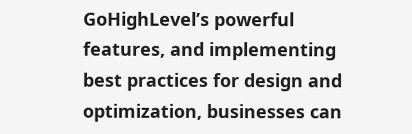GoHighLevel’s powerful features, and implementing best practices for design and optimization, businesses can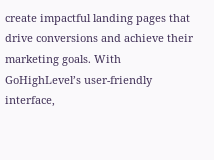create impactful landing pages that drive conversions and achieve their marketing goals. With GoHighLevel’s user-friendly interface,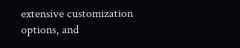extensive customization options, and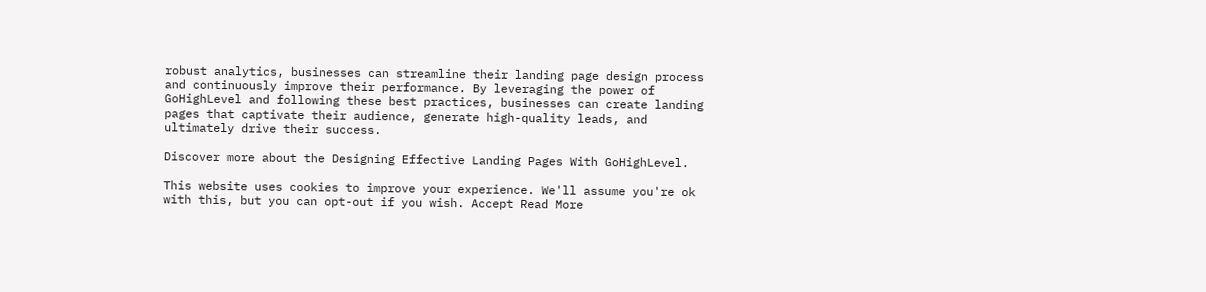robust analytics, businesses can streamline their landing page design process and continuously improve their performance. By leveraging the power of GoHighLevel and following these best practices, businesses can create landing pages that captivate their audience, generate high-quality leads, and ultimately drive their success.

Discover more about the Designing Effective Landing Pages With GoHighLevel.

This website uses cookies to improve your experience. We'll assume you're ok with this, but you can opt-out if you wish. Accept Read More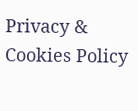Privacy & Cookies Policy